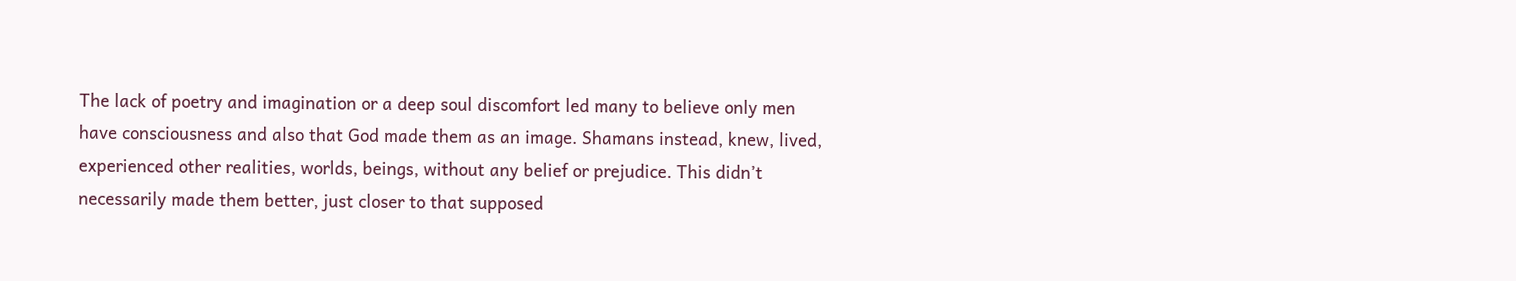The lack of poetry and imagination or a deep soul discomfort led many to believe only men have consciousness and also that God made them as an image. Shamans instead, knew, lived, experienced other realities, worlds, beings, without any belief or prejudice. This didn’t necessarily made them better, just closer to that supposed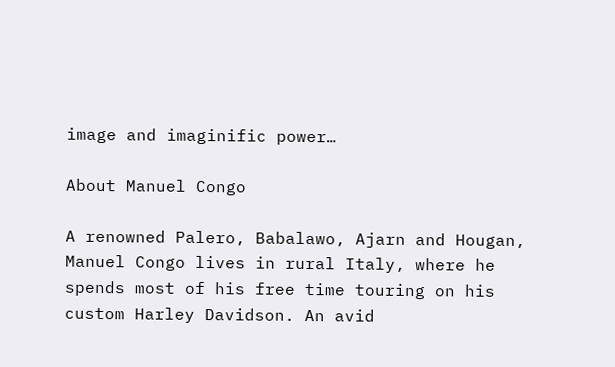image and imaginific power…

About Manuel Congo

A renowned Palero, Babalawo, Ajarn and Hougan, Manuel Congo lives in rural Italy, where he spends most of his free time touring on his custom Harley Davidson. An avid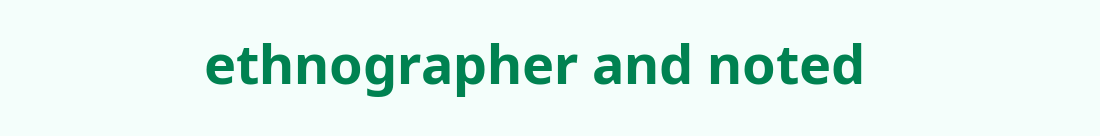ethnographer and noted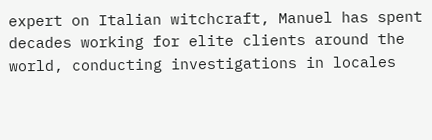expert on Italian witchcraft, Manuel has spent decades working for elite clients around the world, conducting investigations in locales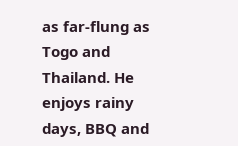as far-flung as Togo and Thailand. He enjoys rainy days, BBQ and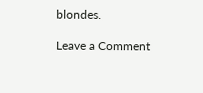blondes.

Leave a Comment